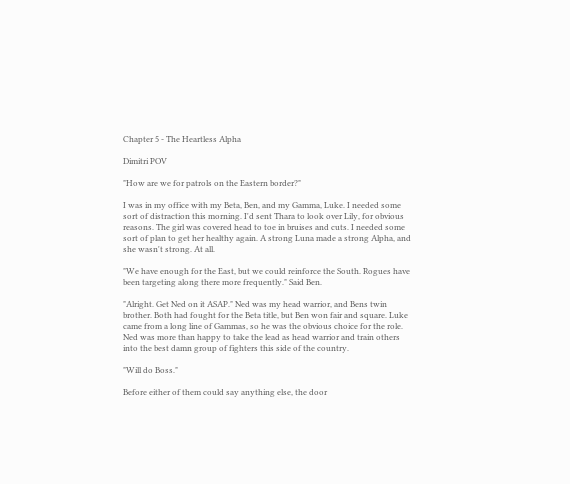Chapter 5 - The Heartless Alpha

Dimitri POV

"How are we for patrols on the Eastern border?"

I was in my office with my Beta, Ben, and my Gamma, Luke. I needed some sort of distraction this morning. I'd sent Thara to look over Lily, for obvious reasons. The girl was covered head to toe in bruises and cuts. I needed some sort of plan to get her healthy again. A strong Luna made a strong Alpha, and she wasn't strong. At all.

"We have enough for the East, but we could reinforce the South. Rogues have been targeting along there more frequently." Said Ben.

"Alright. Get Ned on it ASAP." Ned was my head warrior, and Bens twin brother. Both had fought for the Beta title, but Ben won fair and square. Luke came from a long line of Gammas, so he was the obvious choice for the role. Ned was more than happy to take the lead as head warrior and train others into the best damn group of fighters this side of the country.

"Will do Boss."

Before either of them could say anything else, the door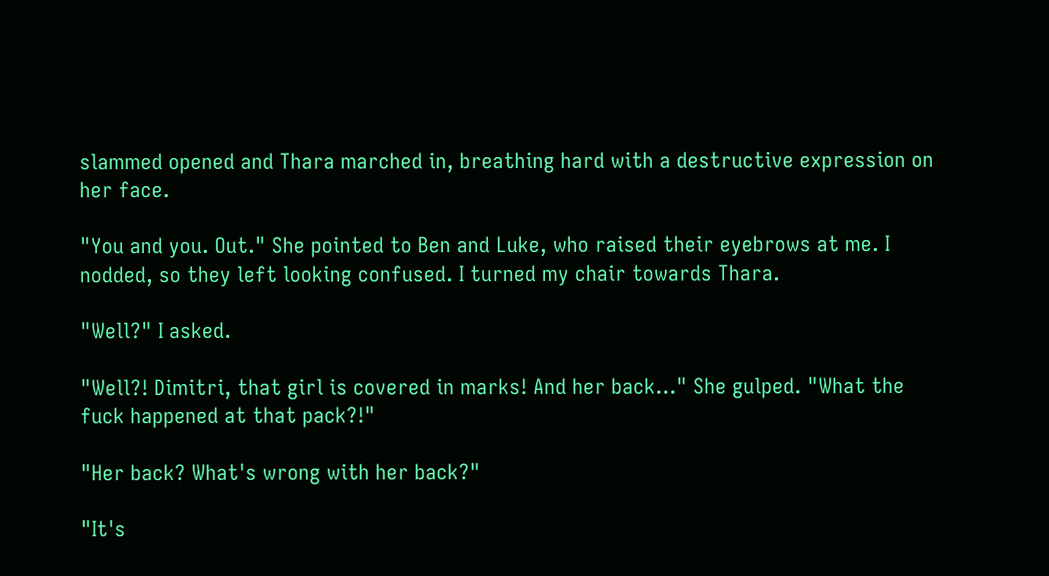slammed opened and Thara marched in, breathing hard with a destructive expression on her face.

"You and you. Out." She pointed to Ben and Luke, who raised their eyebrows at me. I nodded, so they left looking confused. I turned my chair towards Thara.

"Well?" I asked.

"Well?! Dimitri, that girl is covered in marks! And her back..." She gulped. "What the fuck happened at that pack?!"

"Her back? What's wrong with her back?"

"It's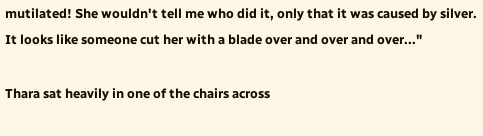mutilated! She wouldn't tell me who did it, only that it was caused by silver. It looks like someone cut her with a blade over and over and over..."

Thara sat heavily in one of the chairs across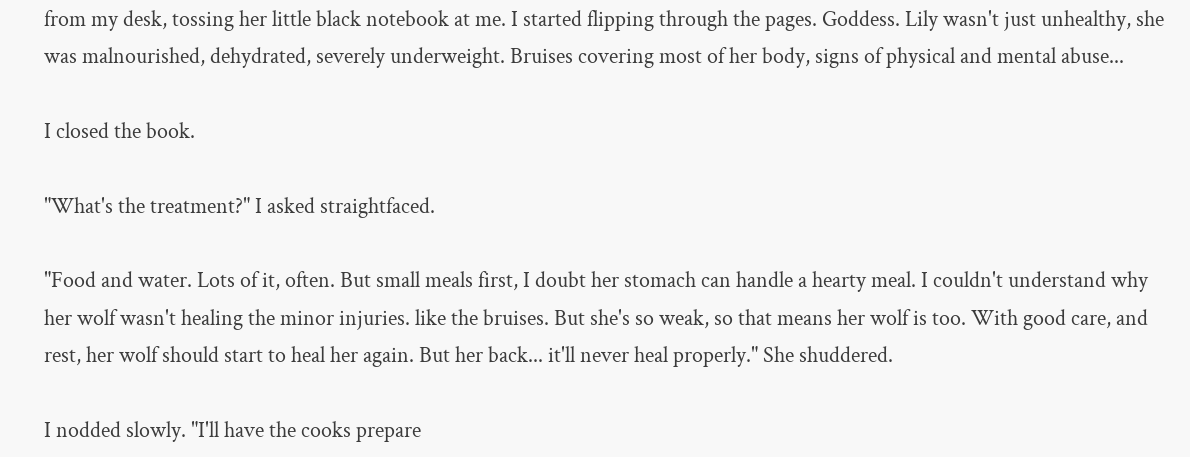from my desk, tossing her little black notebook at me. I started flipping through the pages. Goddess. Lily wasn't just unhealthy, she was malnourished, dehydrated, severely underweight. Bruises covering most of her body, signs of physical and mental abuse...

I closed the book.

"What's the treatment?" I asked straightfaced.

"Food and water. Lots of it, often. But small meals first, I doubt her stomach can handle a hearty meal. I couldn't understand why her wolf wasn't healing the minor injuries. like the bruises. But she's so weak, so that means her wolf is too. With good care, and rest, her wolf should start to heal her again. But her back... it'll never heal properly." She shuddered.

I nodded slowly. "I'll have the cooks prepare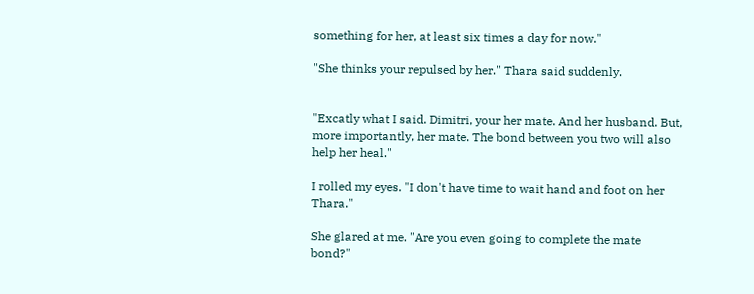something for her, at least six times a day for now."

"She thinks your repulsed by her." Thara said suddenly.


"Excatly what I said. Dimitri, your her mate. And her husband. But, more importantly, her mate. The bond between you two will also help her heal."

I rolled my eyes. "I don't have time to wait hand and foot on her Thara."

She glared at me. "Are you even going to complete the mate bond?"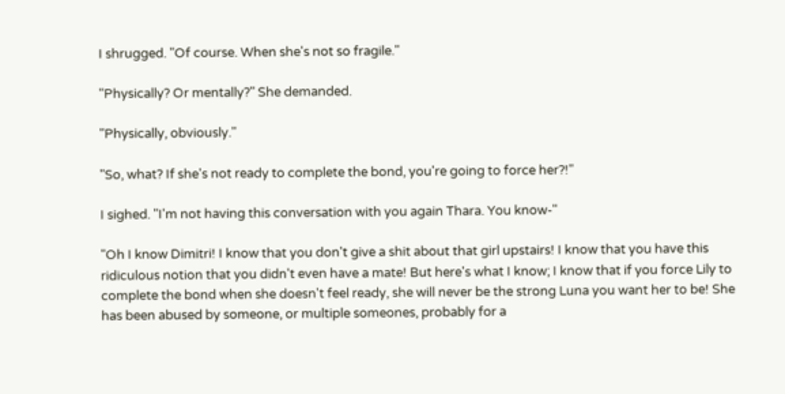I shrugged. "Of course. When she's not so fragile."

"Physically? Or mentally?" She demanded.

"Physically, obviously."

"So, what? If she's not ready to complete the bond, you're going to force her?!"

I sighed. "I'm not having this conversation with you again Thara. You know-"

"Oh I know Dimitri! I know that you don't give a shit about that girl upstairs! I know that you have this ridiculous notion that you didn't even have a mate! But here's what I know; I know that if you force Lily to complete the bond when she doesn't feel ready, she will never be the strong Luna you want her to be! She has been abused by someone, or multiple someones, probably for a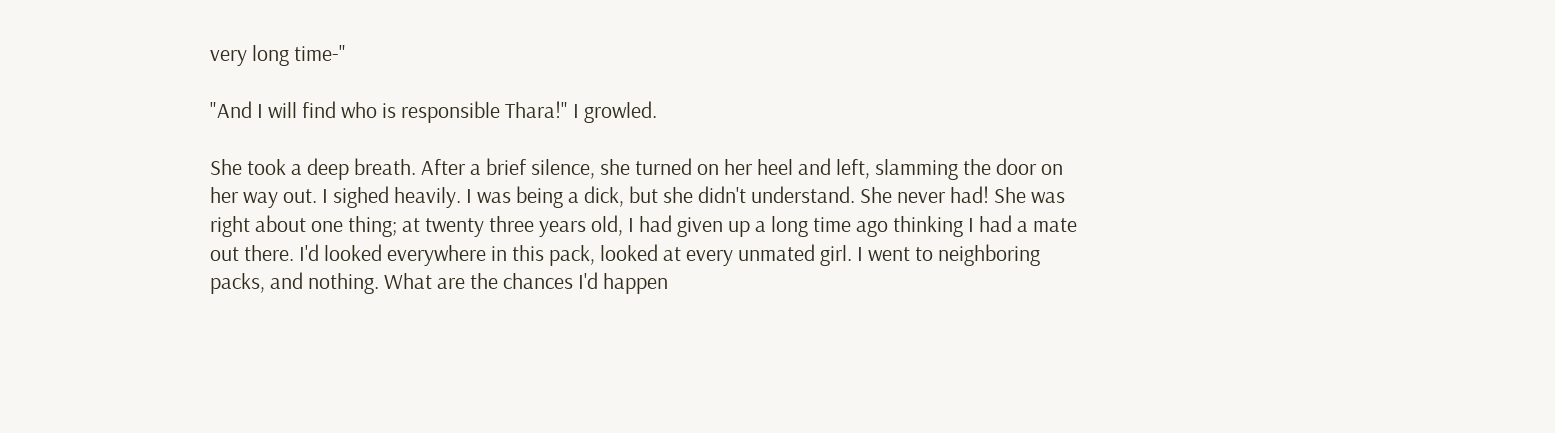very long time-"

"And I will find who is responsible Thara!" I growled.

She took a deep breath. After a brief silence, she turned on her heel and left, slamming the door on her way out. I sighed heavily. I was being a dick, but she didn't understand. She never had! She was right about one thing; at twenty three years old, I had given up a long time ago thinking I had a mate out there. I'd looked everywhere in this pack, looked at every unmated girl. I went to neighboring packs, and nothing. What are the chances I'd happen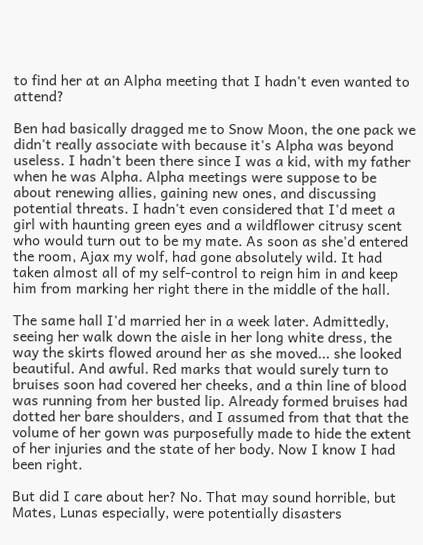to find her at an Alpha meeting that I hadn't even wanted to attend?

Ben had basically dragged me to Snow Moon, the one pack we didn't really associate with because it's Alpha was beyond useless. I hadn't been there since I was a kid, with my father when he was Alpha. Alpha meetings were suppose to be about renewing allies, gaining new ones, and discussing potential threats. I hadn't even considered that I'd meet a girl with haunting green eyes and a wildflower citrusy scent who would turn out to be my mate. As soon as she'd entered the room, Ajax my wolf, had gone absolutely wild. It had taken almost all of my self-control to reign him in and keep him from marking her right there in the middle of the hall.

The same hall I'd married her in a week later. Admittedly, seeing her walk down the aisle in her long white dress, the way the skirts flowed around her as she moved... she looked beautiful. And awful. Red marks that would surely turn to bruises soon had covered her cheeks, and a thin line of blood was running from her busted lip. Already formed bruises had dotted her bare shoulders, and I assumed from that that the volume of her gown was purposefully made to hide the extent of her injuries and the state of her body. Now I know I had been right.

But did I care about her? No. That may sound horrible, but Mates, Lunas especially, were potentially disasters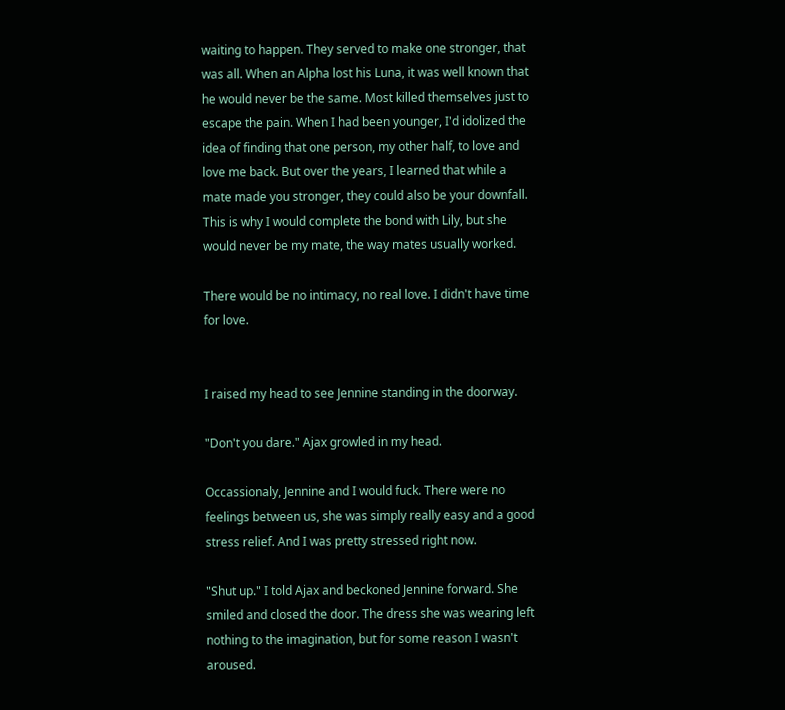waiting to happen. They served to make one stronger, that was all. When an Alpha lost his Luna, it was well known that he would never be the same. Most killed themselves just to escape the pain. When I had been younger, I'd idolized the idea of finding that one person, my other half, to love and love me back. But over the years, I learned that while a mate made you stronger, they could also be your downfall. This is why I would complete the bond with Lily, but she would never be my mate, the way mates usually worked.

There would be no intimacy, no real love. I didn't have time for love.


I raised my head to see Jennine standing in the doorway.

"Don't you dare." Ajax growled in my head.

Occassionaly, Jennine and I would fuck. There were no feelings between us, she was simply really easy and a good stress relief. And I was pretty stressed right now.

"Shut up." I told Ajax and beckoned Jennine forward. She smiled and closed the door. The dress she was wearing left nothing to the imagination, but for some reason I wasn't aroused.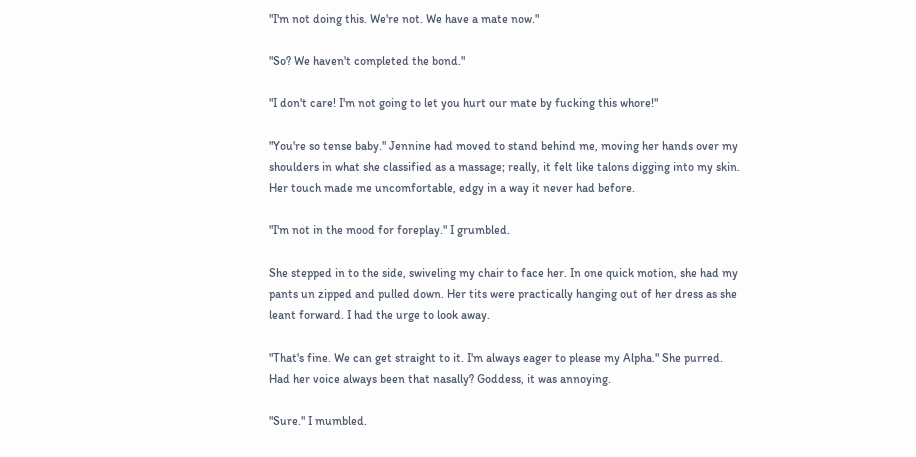"I'm not doing this. We're not. We have a mate now."

"So? We haven't completed the bond."

"I don't care! I'm not going to let you hurt our mate by fucking this whore!"

"You're so tense baby." Jennine had moved to stand behind me, moving her hands over my shoulders in what she classified as a massage; really, it felt like talons digging into my skin. Her touch made me uncomfortable, edgy in a way it never had before.

"I'm not in the mood for foreplay." I grumbled.

She stepped in to the side, swiveling my chair to face her. In one quick motion, she had my pants un zipped and pulled down. Her tits were practically hanging out of her dress as she leant forward. I had the urge to look away.

"That's fine. We can get straight to it. I'm always eager to please my Alpha." She purred. Had her voice always been that nasally? Goddess, it was annoying.

"Sure." I mumbled.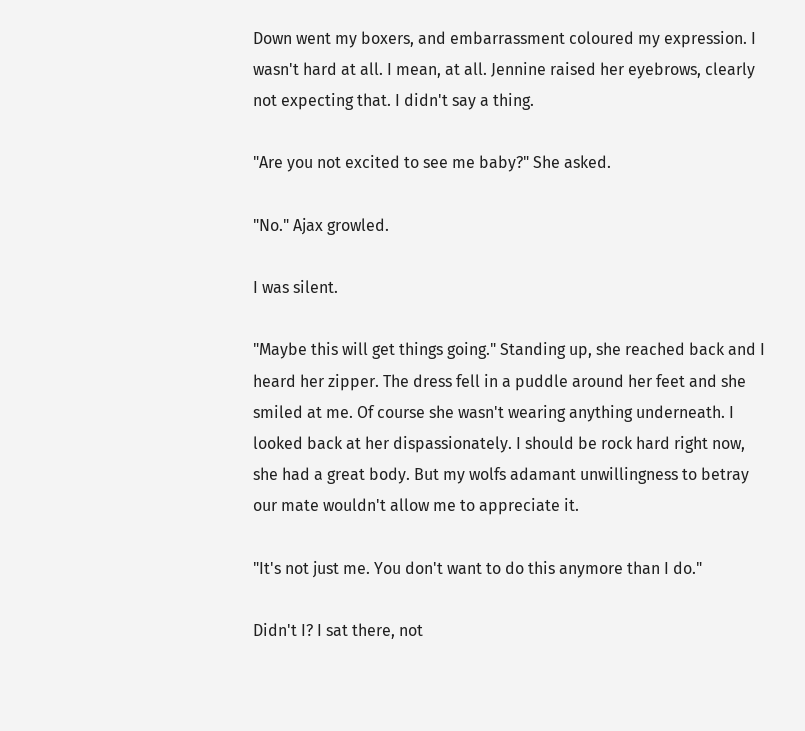Down went my boxers, and embarrassment coloured my expression. I wasn't hard at all. I mean, at all. Jennine raised her eyebrows, clearly not expecting that. I didn't say a thing.

"Are you not excited to see me baby?" She asked.

"No." Ajax growled.

I was silent.

"Maybe this will get things going." Standing up, she reached back and I heard her zipper. The dress fell in a puddle around her feet and she smiled at me. Of course she wasn't wearing anything underneath. I looked back at her dispassionately. I should be rock hard right now, she had a great body. But my wolfs adamant unwillingness to betray our mate wouldn't allow me to appreciate it.

"It's not just me. You don't want to do this anymore than I do."

Didn't I? I sat there, not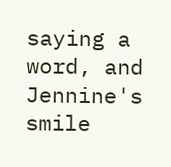saying a word, and Jennine's smile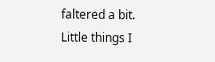faltered a bit. Little things I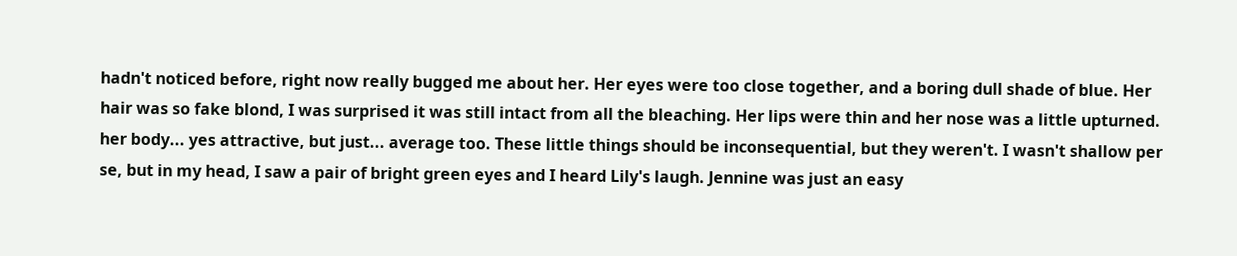hadn't noticed before, right now really bugged me about her. Her eyes were too close together, and a boring dull shade of blue. Her hair was so fake blond, I was surprised it was still intact from all the bleaching. Her lips were thin and her nose was a little upturned. her body... yes attractive, but just... average too. These little things should be inconsequential, but they weren't. I wasn't shallow per se, but in my head, I saw a pair of bright green eyes and I heard Lily's laugh. Jennine was just an easy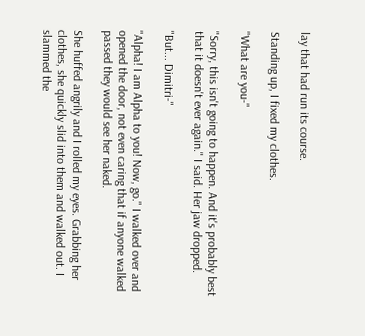lay that had run its course.

Standing up, I fixed my clothes.

"What are you-"

"Sorry, this isn't going to happen. And it's probably best that it doesn't ever again." I said. Her jaw dropped.

"But... Dimitri-"

"Alpha! I am Alpha to you! Now, go." I walked over and opened the door, not even caring that if anyone walked passed they would see her naked.

She huffed angrily and I rolled my eyes. Grabbing her clothes, she quickly slid into them and walked out. I slammed the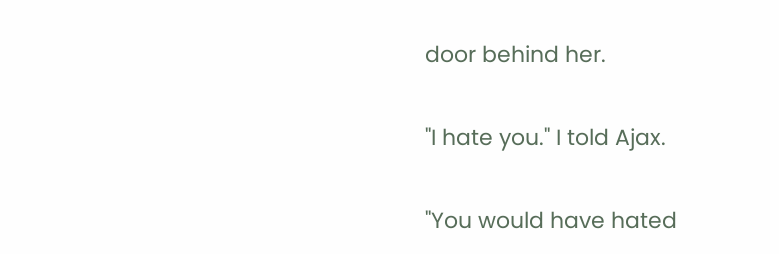door behind her.

"I hate you." I told Ajax.

"You would have hated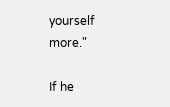yourself more."

If he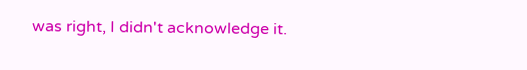was right, I didn't acknowledge it.